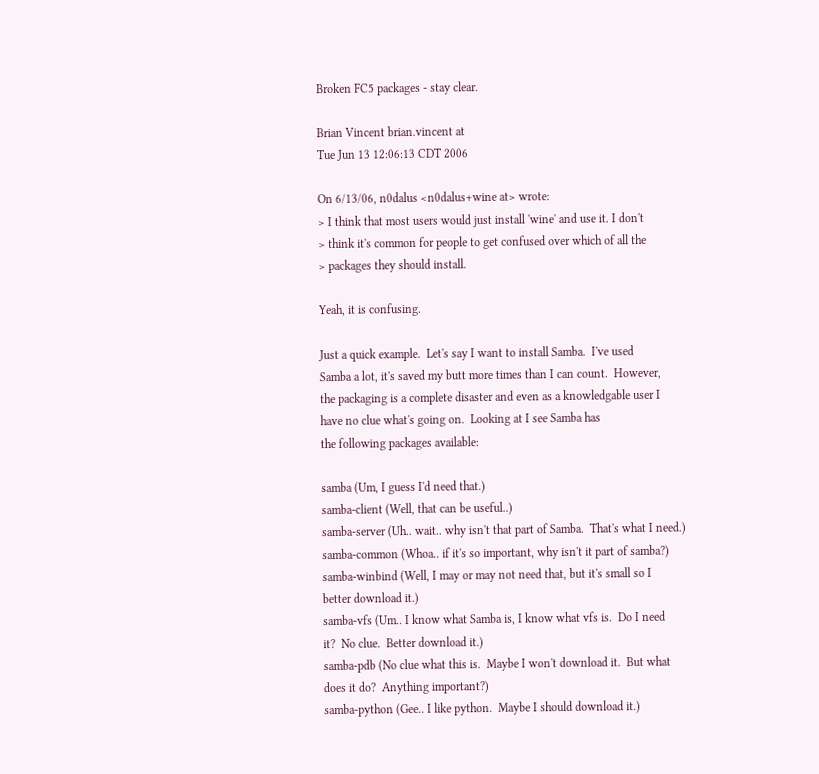Broken FC5 packages - stay clear.

Brian Vincent brian.vincent at
Tue Jun 13 12:06:13 CDT 2006

On 6/13/06, n0dalus <n0dalus+wine at> wrote:
> I think that most users would just install 'wine' and use it. I don't
> think it's common for people to get confused over which of all the
> packages they should install.

Yeah, it is confusing.

Just a quick example.  Let's say I want to install Samba.  I've used
Samba a lot, it's saved my butt more times than I can count.  However,
the packaging is a complete disaster and even as a knowledgable user I
have no clue what's going on.  Looking at I see Samba has
the following packages available:

samba (Um, I guess I'd need that.)
samba-client (Well, that can be useful..)
samba-server (Uh.. wait.. why isn't that part of Samba.  That's what I need.)
samba-common (Whoa.. if it's so important, why isn't it part of samba?)
samba-winbind (Well, I may or may not need that, but it's small so I
better download it.)
samba-vfs (Um.. I know what Samba is, I know what vfs is.  Do I need
it?  No clue.  Better download it.)
samba-pdb (No clue what this is.  Maybe I won't download it.  But what
does it do?  Anything important?)
samba-python (Gee.. I like python.  Maybe I should download it.)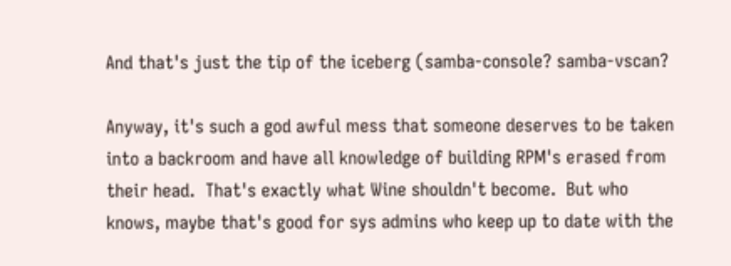And that's just the tip of the iceberg (samba-console? samba-vscan?

Anyway, it's such a god awful mess that someone deserves to be taken
into a backroom and have all knowledge of building RPM's erased from
their head.  That's exactly what Wine shouldn't become.  But who
knows, maybe that's good for sys admins who keep up to date with the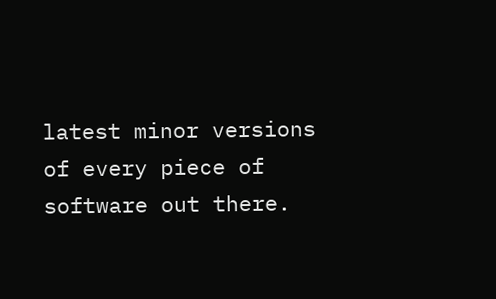latest minor versions of every piece of software out there.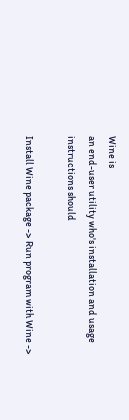Wine is
an end-user utility who's installation and usage instructions should

Install Wine package -> Run program with Wine ->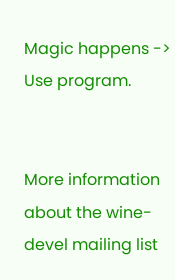Magic happens -> Use program.


More information about the wine-devel mailing list